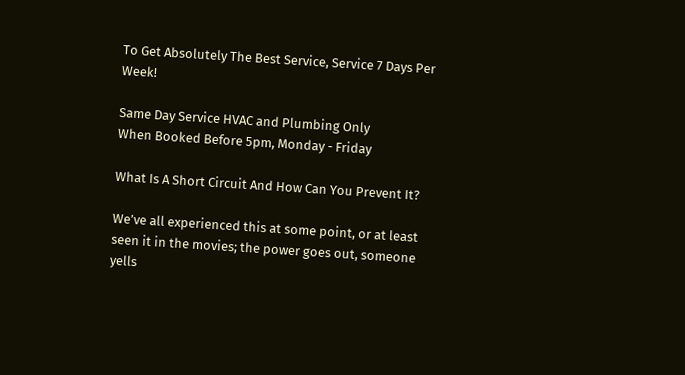To Get Absolutely The Best Service, Service 7 Days Per Week!

Same Day Service HVAC and Plumbing Only
When Booked Before 5pm, Monday - Friday

What Is A Short Circuit And How Can You Prevent It?

We’ve all experienced this at some point, or at least seen it in the movies; the power goes out, someone yells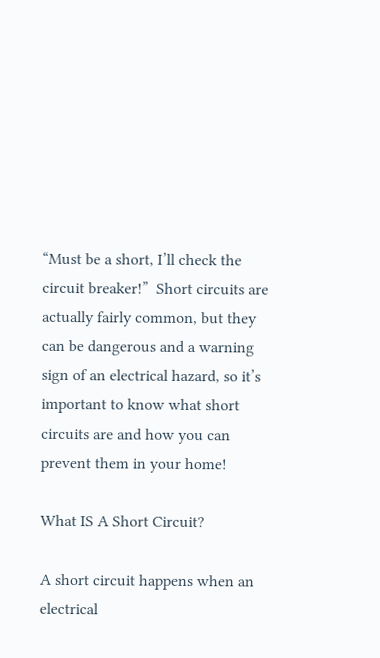“Must be a short, I’ll check the circuit breaker!”  Short circuits are actually fairly common, but they can be dangerous and a warning sign of an electrical hazard, so it’s important to know what short circuits are and how you can prevent them in your home!

What IS A Short Circuit?

A short circuit happens when an electrical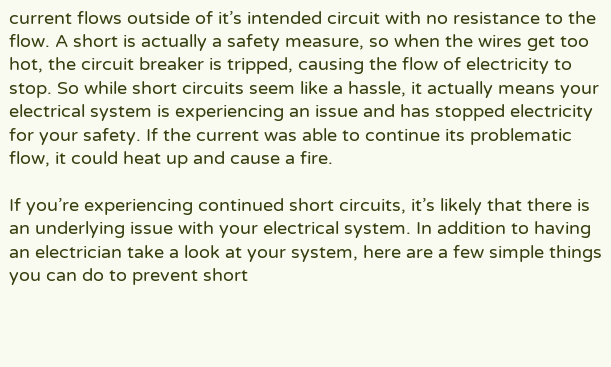current flows outside of it’s intended circuit with no resistance to the flow. A short is actually a safety measure, so when the wires get too hot, the circuit breaker is tripped, causing the flow of electricity to stop. So while short circuits seem like a hassle, it actually means your electrical system is experiencing an issue and has stopped electricity for your safety. If the current was able to continue its problematic flow, it could heat up and cause a fire.

If you’re experiencing continued short circuits, it’s likely that there is an underlying issue with your electrical system. In addition to having an electrician take a look at your system, here are a few simple things you can do to prevent short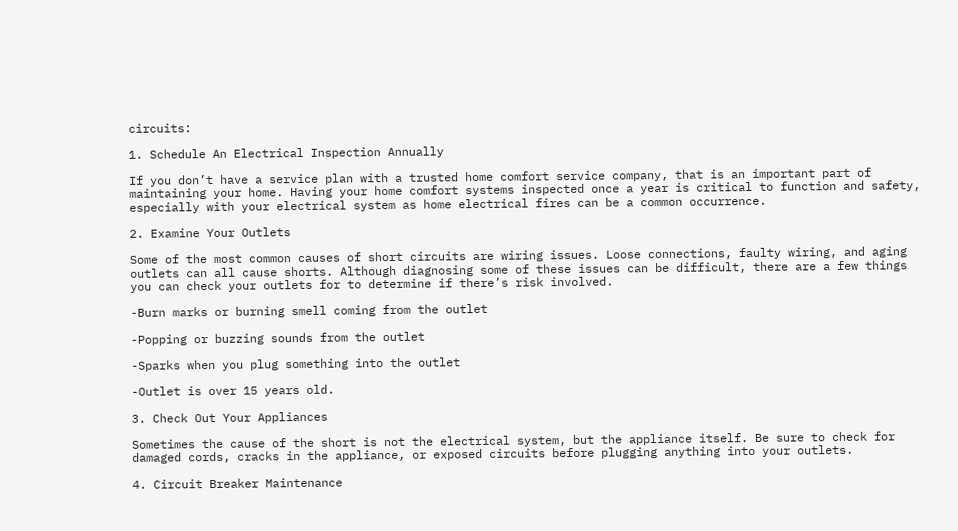circuits:

1. Schedule An Electrical Inspection Annually

If you don’t have a service plan with a trusted home comfort service company, that is an important part of maintaining your home. Having your home comfort systems inspected once a year is critical to function and safety, especially with your electrical system as home electrical fires can be a common occurrence.

2. Examine Your Outlets

Some of the most common causes of short circuits are wiring issues. Loose connections, faulty wiring, and aging outlets can all cause shorts. Although diagnosing some of these issues can be difficult, there are a few things you can check your outlets for to determine if there’s risk involved.

-Burn marks or burning smell coming from the outlet

-Popping or buzzing sounds from the outlet

-Sparks when you plug something into the outlet

-Outlet is over 15 years old.

3. Check Out Your Appliances

Sometimes the cause of the short is not the electrical system, but the appliance itself. Be sure to check for damaged cords, cracks in the appliance, or exposed circuits before plugging anything into your outlets.

4. Circuit Breaker Maintenance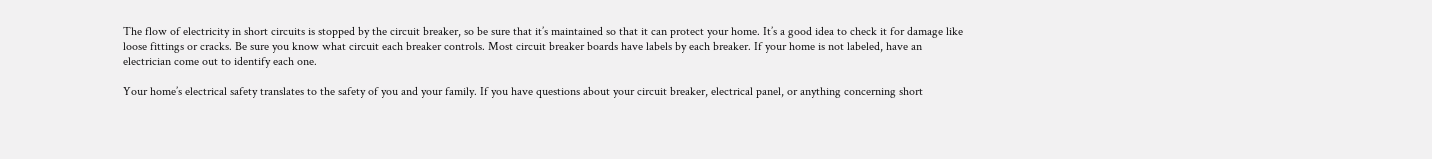The flow of electricity in short circuits is stopped by the circuit breaker, so be sure that it’s maintained so that it can protect your home. It’s a good idea to check it for damage like loose fittings or cracks. Be sure you know what circuit each breaker controls. Most circuit breaker boards have labels by each breaker. If your home is not labeled, have an electrician come out to identify each one.

Your home’s electrical safety translates to the safety of you and your family. If you have questions about your circuit breaker, electrical panel, or anything concerning short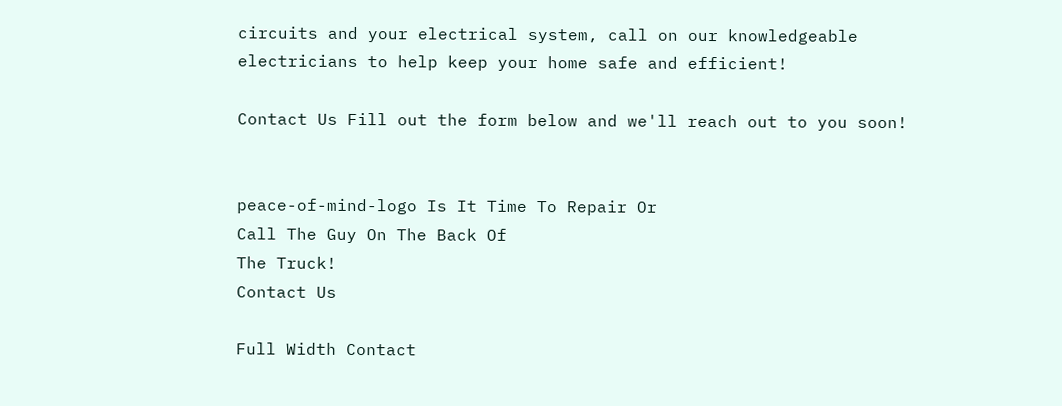circuits and your electrical system, call on our knowledgeable electricians to help keep your home safe and efficient!

Contact Us Fill out the form below and we'll reach out to you soon!


peace-of-mind-logo Is It Time To Repair Or
Call The Guy On The Back Of
The Truck!
Contact Us

Full Width Contact